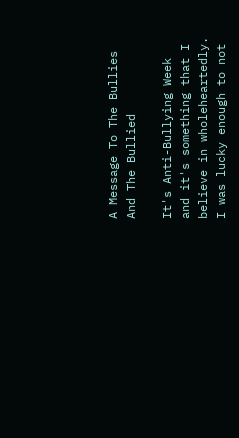A Message To The Bullies And The Bullied

It's Anti-Bullying Week and it's something that I believe in wholeheartedly. I was lucky enough to not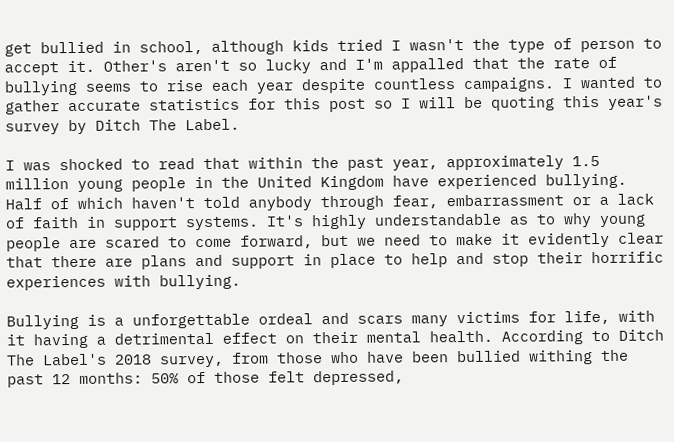get bullied in school, although kids tried I wasn't the type of person to accept it. Other's aren't so lucky and I'm appalled that the rate of bullying seems to rise each year despite countless campaigns. I wanted to gather accurate statistics for this post so I will be quoting this year's survey by Ditch The Label.

I was shocked to read that within the past year, approximately 1.5 million young people in the United Kingdom have experienced bullying. Half of which haven't told anybody through fear, embarrassment or a lack of faith in support systems. It's highly understandable as to why young people are scared to come forward, but we need to make it evidently clear that there are plans and support in place to help and stop their horrific experiences with bullying.

Bullying is a unforgettable ordeal and scars many victims for life, with it having a detrimental effect on their mental health. According to Ditch The Label's 2018 survey, from those who have been bullied withing the past 12 months: 50% of those felt depressed,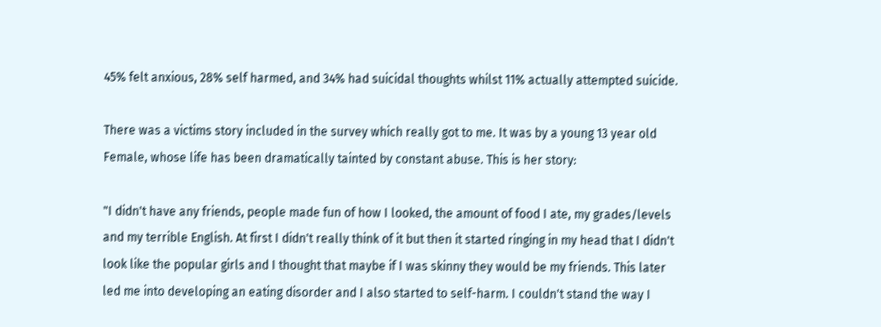45% felt anxious, 28% self harmed, and 34% had suicidal thoughts whilst 11% actually attempted suicide.

There was a victims story included in the survey which really got to me. It was by a young 13 year old Female, whose life has been dramatically tainted by constant abuse. This is her story:

"I didn't have any friends, people made fun of how I looked, the amount of food I ate, my grades/levels and my terrible English. At first I didn't really think of it but then it started ringing in my head that I didn't look like the popular girls and I thought that maybe if I was skinny they would be my friends. This later led me into developing an eating disorder and I also started to self-harm. I couldn't stand the way I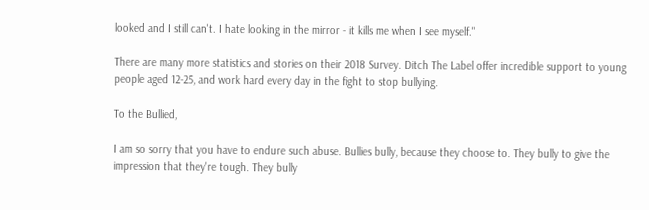looked and I still can't. I hate looking in the mirror - it kills me when I see myself."

There are many more statistics and stories on their 2018 Survey. Ditch The Label offer incredible support to young people aged 12-25, and work hard every day in the fight to stop bullying.

To the Bullied,

I am so sorry that you have to endure such abuse. Bullies bully, because they choose to. They bully to give the impression that they're tough. They bully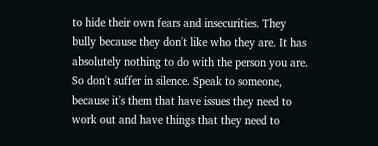to hide their own fears and insecurities. They bully because they don't like who they are. It has absolutely nothing to do with the person you are. So don't suffer in silence. Speak to someone, because it's them that have issues they need to work out and have things that they need to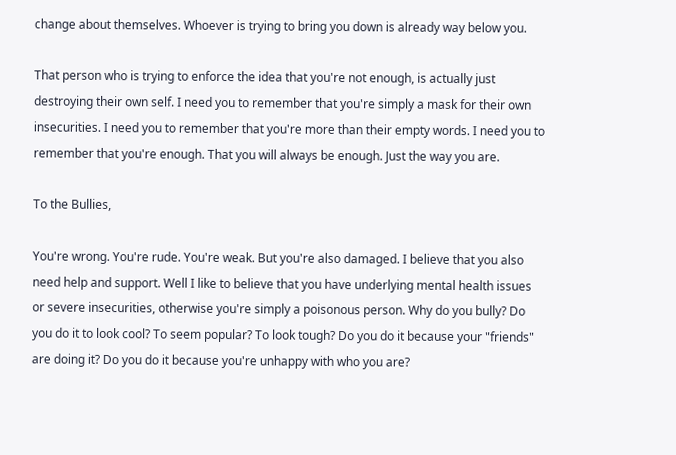change about themselves. Whoever is trying to bring you down is already way below you.

That person who is trying to enforce the idea that you're not enough, is actually just destroying their own self. I need you to remember that you're simply a mask for their own insecurities. I need you to remember that you're more than their empty words. I need you to remember that you're enough. That you will always be enough. Just the way you are.

To the Bullies,

You're wrong. You're rude. You're weak. But you're also damaged. I believe that you also need help and support. Well I like to believe that you have underlying mental health issues or severe insecurities, otherwise you're simply a poisonous person. Why do you bully? Do you do it to look cool? To seem popular? To look tough? Do you do it because your "friends" are doing it? Do you do it because you're unhappy with who you are?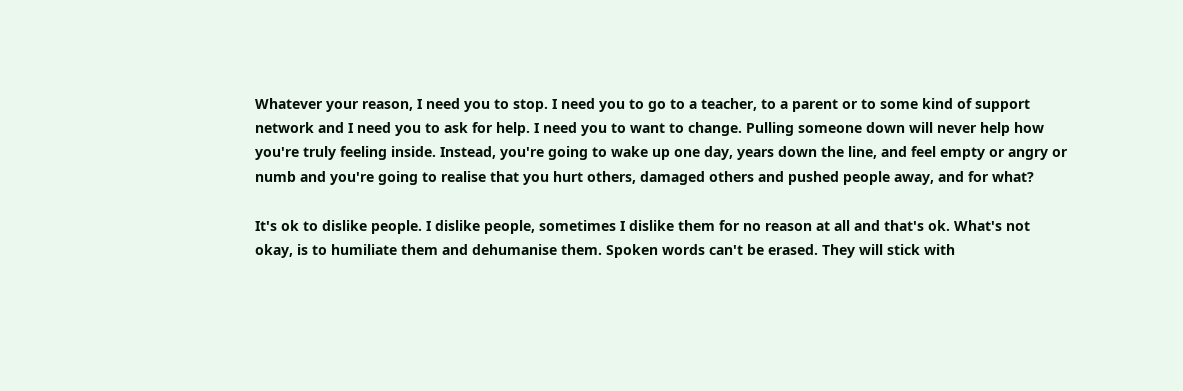Whatever your reason, I need you to stop. I need you to go to a teacher, to a parent or to some kind of support network and I need you to ask for help. I need you to want to change. Pulling someone down will never help how you're truly feeling inside. Instead, you're going to wake up one day, years down the line, and feel empty or angry or numb and you're going to realise that you hurt others, damaged others and pushed people away, and for what?

It's ok to dislike people. I dislike people, sometimes I dislike them for no reason at all and that's ok. What's not okay, is to humiliate them and dehumanise them. Spoken words can't be erased. They will stick with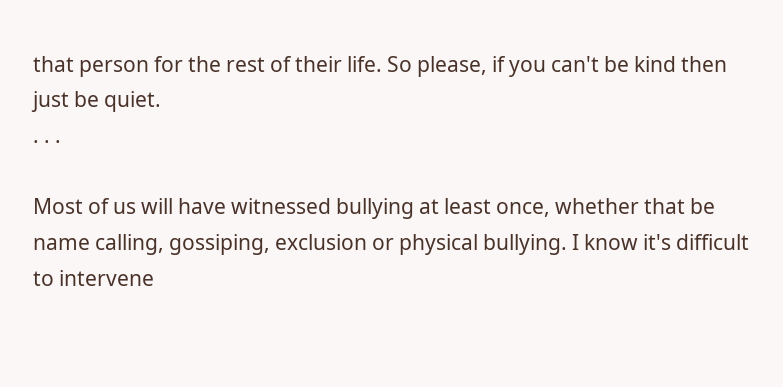that person for the rest of their life. So please, if you can't be kind then just be quiet.
. . .

Most of us will have witnessed bullying at least once, whether that be name calling, gossiping, exclusion or physical bullying. I know it's difficult to intervene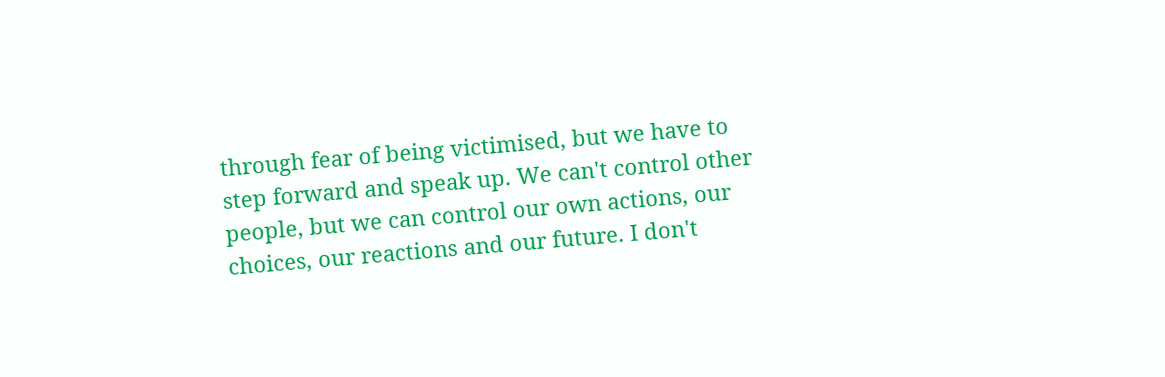through fear of being victimised, but we have to step forward and speak up. We can't control other people, but we can control our own actions, our choices, our reactions and our future. I don't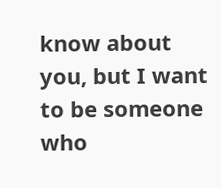know about you, but I want to be someone who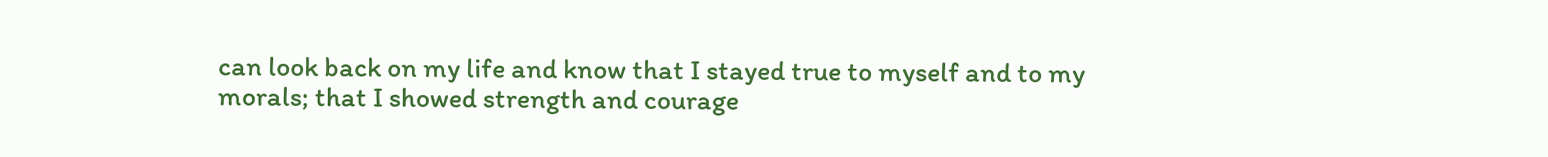can look back on my life and know that I stayed true to myself and to my morals; that I showed strength and courage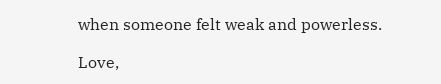when someone felt weak and powerless.

Love,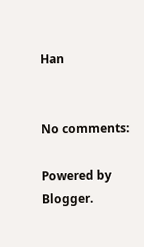Han


No comments:

Powered by Blogger.